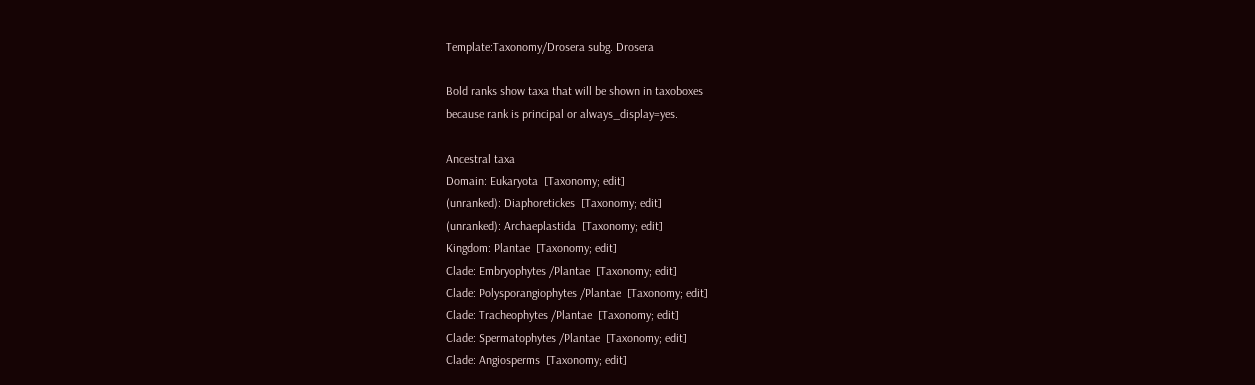Template:Taxonomy/Drosera subg. Drosera

Bold ranks show taxa that will be shown in taxoboxes
because rank is principal or always_display=yes.

Ancestral taxa
Domain: Eukaryota  [Taxonomy; edit]
(unranked): Diaphoretickes  [Taxonomy; edit]
(unranked): Archaeplastida  [Taxonomy; edit]
Kingdom: Plantae  [Taxonomy; edit]
Clade: Embryophytes /Plantae  [Taxonomy; edit]
Clade: Polysporangiophytes /Plantae  [Taxonomy; edit]
Clade: Tracheophytes /Plantae  [Taxonomy; edit]
Clade: Spermatophytes /Plantae  [Taxonomy; edit]
Clade: Angiosperms  [Taxonomy; edit]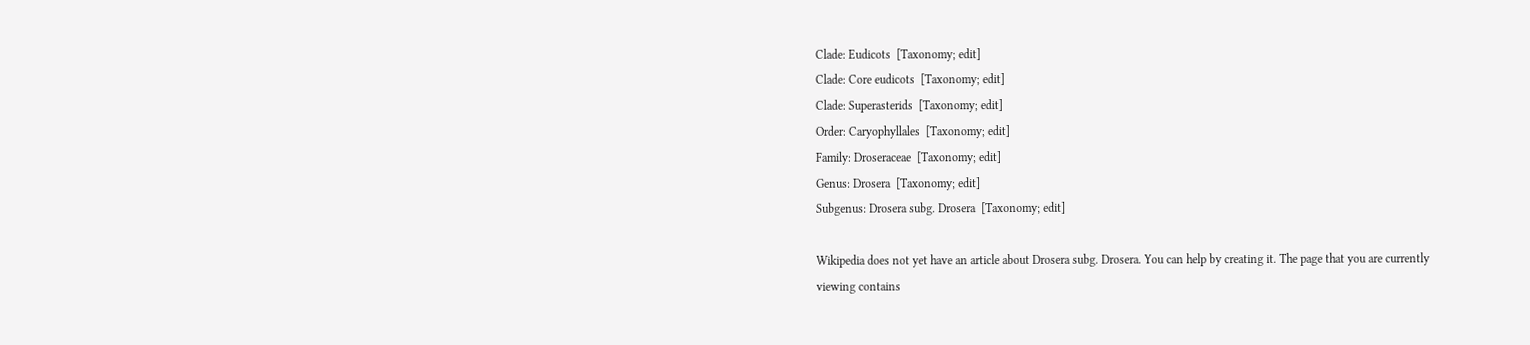Clade: Eudicots  [Taxonomy; edit]
Clade: Core eudicots  [Taxonomy; edit]
Clade: Superasterids  [Taxonomy; edit]
Order: Caryophyllales  [Taxonomy; edit]
Family: Droseraceae  [Taxonomy; edit]
Genus: Drosera  [Taxonomy; edit]
Subgenus: Drosera subg. Drosera  [Taxonomy; edit]

Wikipedia does not yet have an article about Drosera subg. Drosera. You can help by creating it. The page that you are currently viewing contains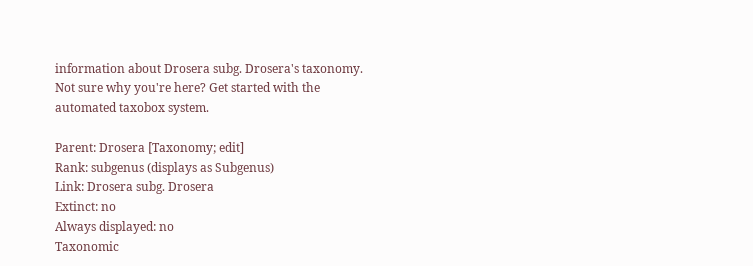information about Drosera subg. Drosera's taxonomy. Not sure why you're here? Get started with the automated taxobox system.

Parent: Drosera [Taxonomy; edit]
Rank: subgenus (displays as Subgenus)
Link: Drosera subg. Drosera
Extinct: no
Always displayed: no
Taxonomic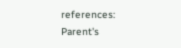references:
Parent's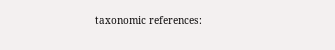taxonomic references: